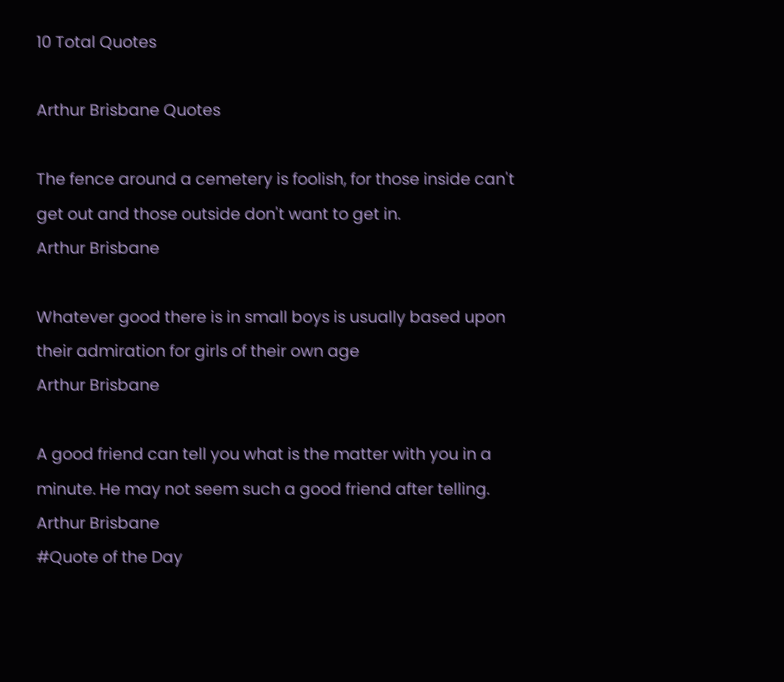10 Total Quotes

Arthur Brisbane Quotes

The fence around a cemetery is foolish, for those inside can't get out and those outside don't want to get in.
Arthur Brisbane

Whatever good there is in small boys is usually based upon their admiration for girls of their own age
Arthur Brisbane

A good friend can tell you what is the matter with you in a minute. He may not seem such a good friend after telling.
Arthur Brisbane
#Quote of the Day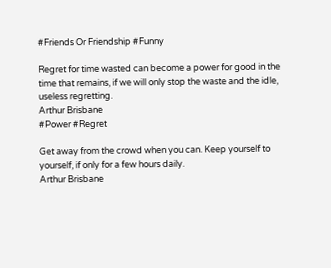#Friends Or Friendship #Funny

Regret for time wasted can become a power for good in the time that remains, if we will only stop the waste and the idle, useless regretting.
Arthur Brisbane
#Power #Regret

Get away from the crowd when you can. Keep yourself to yourself, if only for a few hours daily.
Arthur Brisbane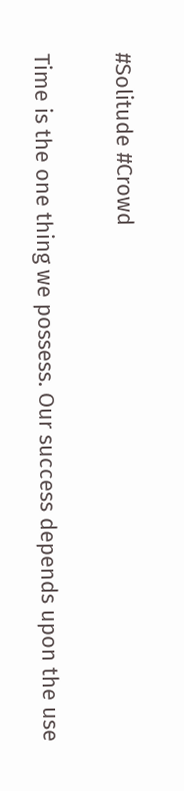#Solitude #Crowd

Time is the one thing we possess. Our success depends upon the use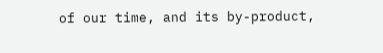of our time, and its by-product,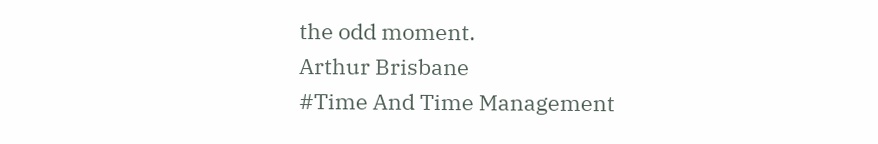the odd moment.
Arthur Brisbane
#Time And Time Management